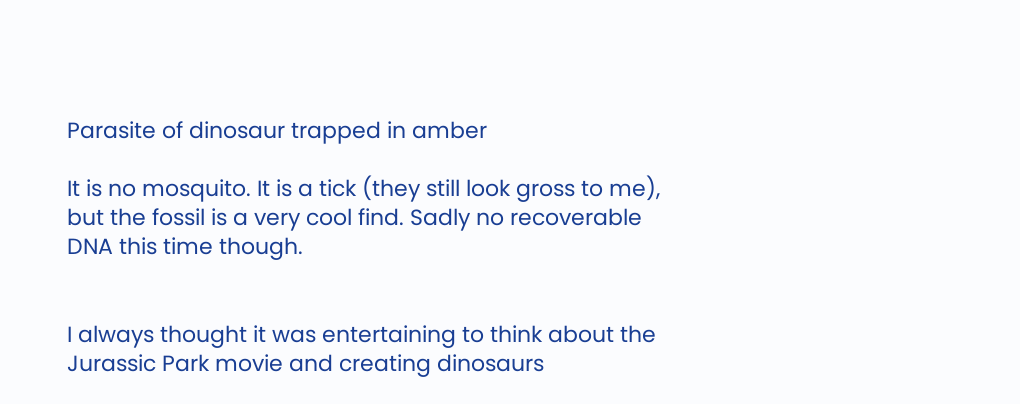Parasite of dinosaur trapped in amber

It is no mosquito. It is a tick (they still look gross to me), but the fossil is a very cool find. Sadly no recoverable DNA this time though.


I always thought it was entertaining to think about the Jurassic Park movie and creating dinosaurs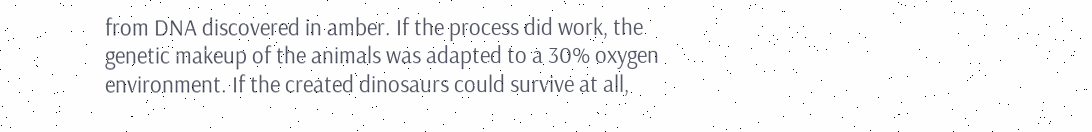from DNA discovered in amber. If the process did work, the genetic makeup of the animals was adapted to a 30% oxygen environment. If the created dinosaurs could survive at all,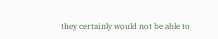they certainly would not be able to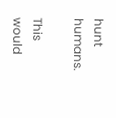hunt humans.

This would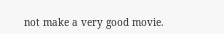not make a very good movie.